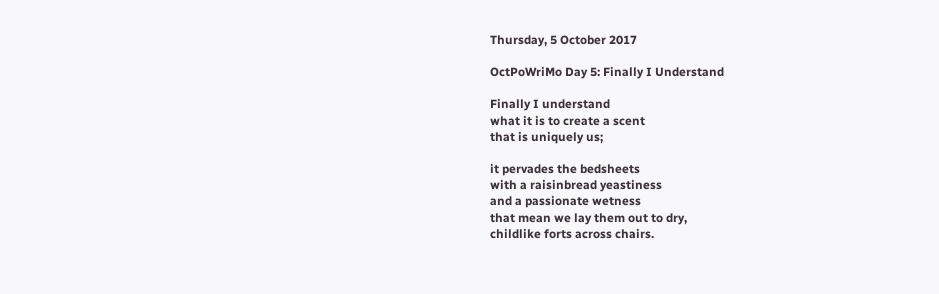Thursday, 5 October 2017

OctPoWriMo Day 5: Finally I Understand

Finally I understand
what it is to create a scent
that is uniquely us;

it pervades the bedsheets
with a raisinbread yeastiness
and a passionate wetness
that mean we lay them out to dry,
childlike forts across chairs.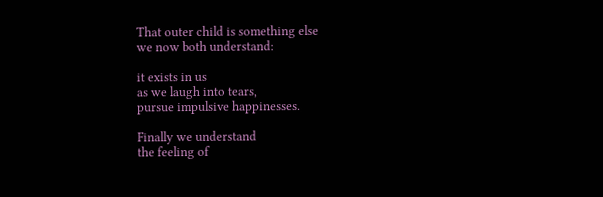That outer child is something else
we now both understand:

it exists in us
as we laugh into tears,
pursue impulsive happinesses.

Finally we understand
the feeling of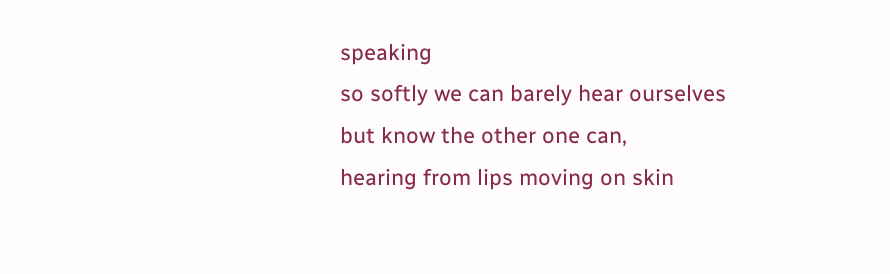speaking
so softly we can barely hear ourselves
but know the other one can,
hearing from lips moving on skin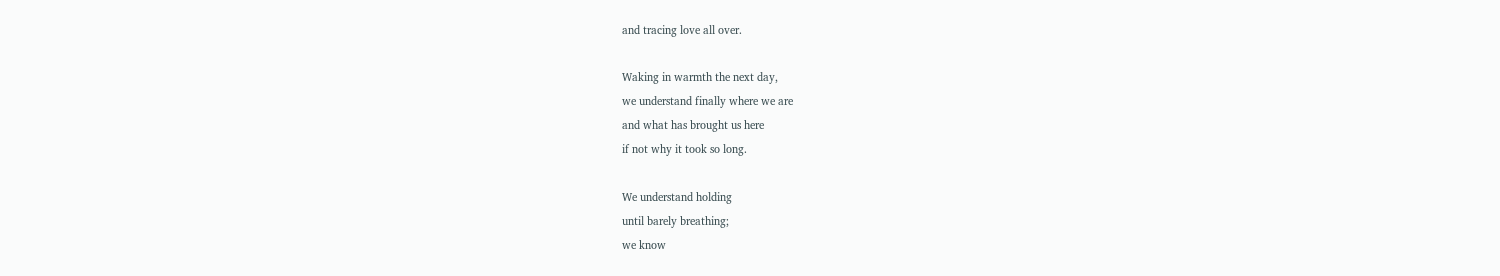and tracing love all over.

Waking in warmth the next day,
we understand finally where we are
and what has brought us here
if not why it took so long.

We understand holding
until barely breathing;
we know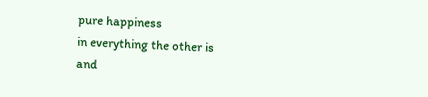pure happiness
in everything the other is
and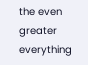the even greater
everything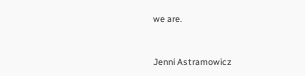we are.


Jenni Astramowicz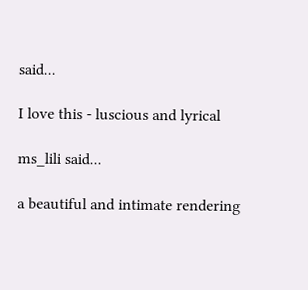said...

I love this - luscious and lyrical

ms_lili said...

a beautiful and intimate rendering